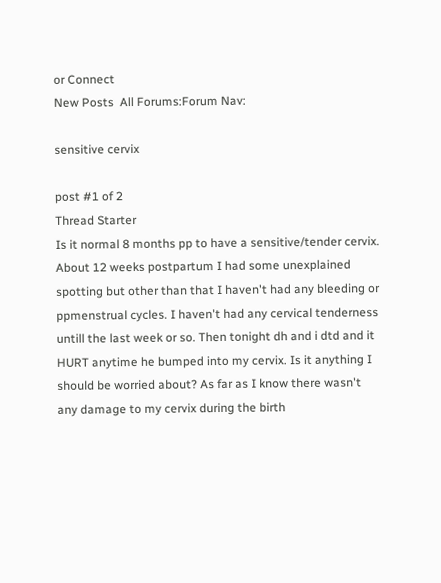or Connect
New Posts  All Forums:Forum Nav:

sensitive cervix

post #1 of 2
Thread Starter
Is it normal 8 months pp to have a sensitive/tender cervix. About 12 weeks postpartum I had some unexplained spotting but other than that I haven't had any bleeding or ppmenstrual cycles. I haven't had any cervical tenderness untill the last week or so. Then tonight dh and i dtd and it HURT anytime he bumped into my cervix. Is it anything I should be worried about? As far as I know there wasn't any damage to my cervix during the birth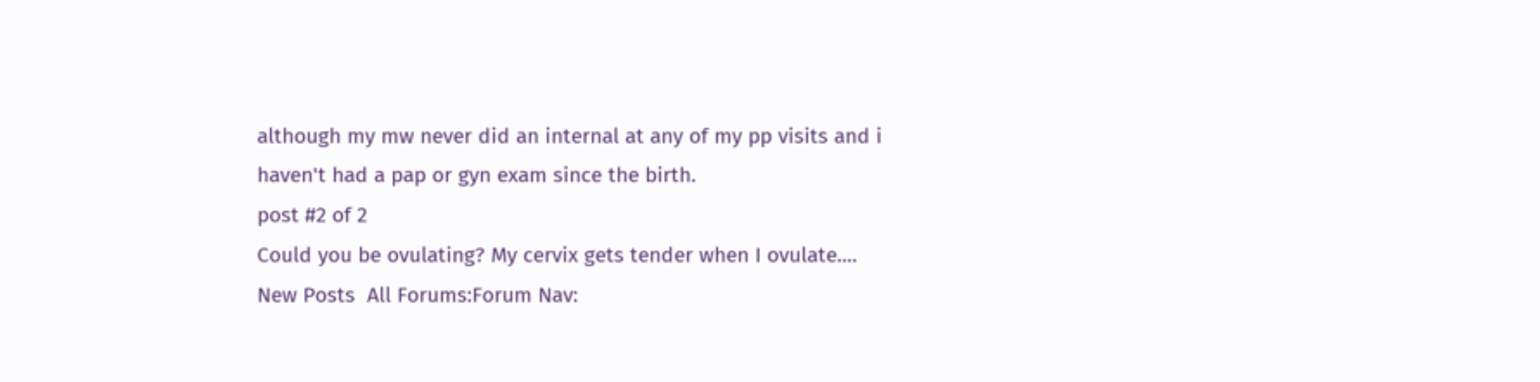although my mw never did an internal at any of my pp visits and i haven't had a pap or gyn exam since the birth.
post #2 of 2
Could you be ovulating? My cervix gets tender when I ovulate....
New Posts  All Forums:Forum Nav: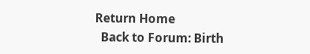Return Home
  Back to Forum: Birth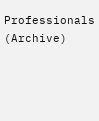Professionals (Archive)